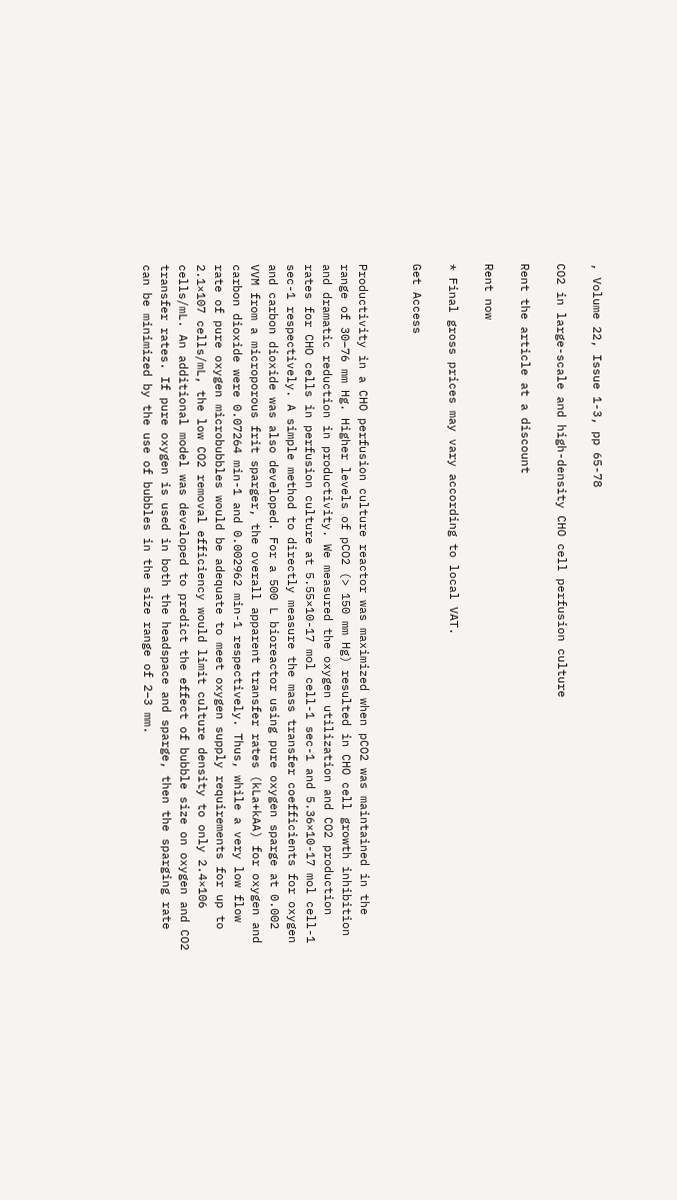, Volume 22, Issue 1-3, pp 65-78

CO2 in large-scale and high-density CHO cell perfusion culture

Rent the article at a discount

Rent now

* Final gross prices may vary according to local VAT.

Get Access


Productivity in a CHO perfusion culture reactor was maximized when pCO2 was maintained in the range of 30–76 mm Hg. Higher levels of pCO2 (> 150 mm Hg) resulted in CHO cell growth inhibition and dramatic reduction in productivity. We measured the oxygen utilization and CO2 production rates for CHO cells in perfusion culture at 5.55×10-17 mol cell-1 sec-1 and 5.36×10-17 mol cell-1 sec-1 respectively. A simple method to directly measure the mass transfer coefficients for oxygen and carbon dioxide was also developed. For a 500 L bioreactor using pure oxygen sparge at 0.002 VVM from a microporous frit sparger, the overall apparent transfer rates (kLa+kAA) for oxygen and carbon dioxide were 0.07264 min-1 and 0.002962 min-1 respectively. Thus, while a very low flow rate of pure oxygen microbubbles would be adequate to meet oxygen supply requirements for up to 2.1×107 cells/mL, the low CO2 removal efficiency would limit culture density to only 2.4×106 cells/mL. An additional model was developed to predict the effect of bubble size on oxygen and CO2 transfer rates. If pure oxygen is used in both the headspace and sparge, then the sparging rate can be minimized by the use of bubbles in the size range of 2–3 mm.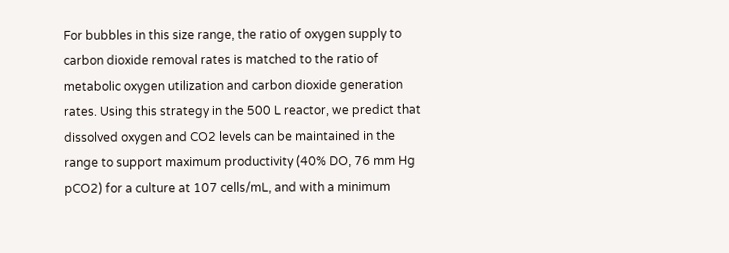For bubbles in this size range, the ratio of oxygen supply to carbon dioxide removal rates is matched to the ratio of metabolic oxygen utilization and carbon dioxide generation rates. Using this strategy in the 500 L reactor, we predict that dissolved oxygen and CO2 levels can be maintained in the range to support maximum productivity (40% DO, 76 mm Hg pCO2) for a culture at 107 cells/mL, and with a minimum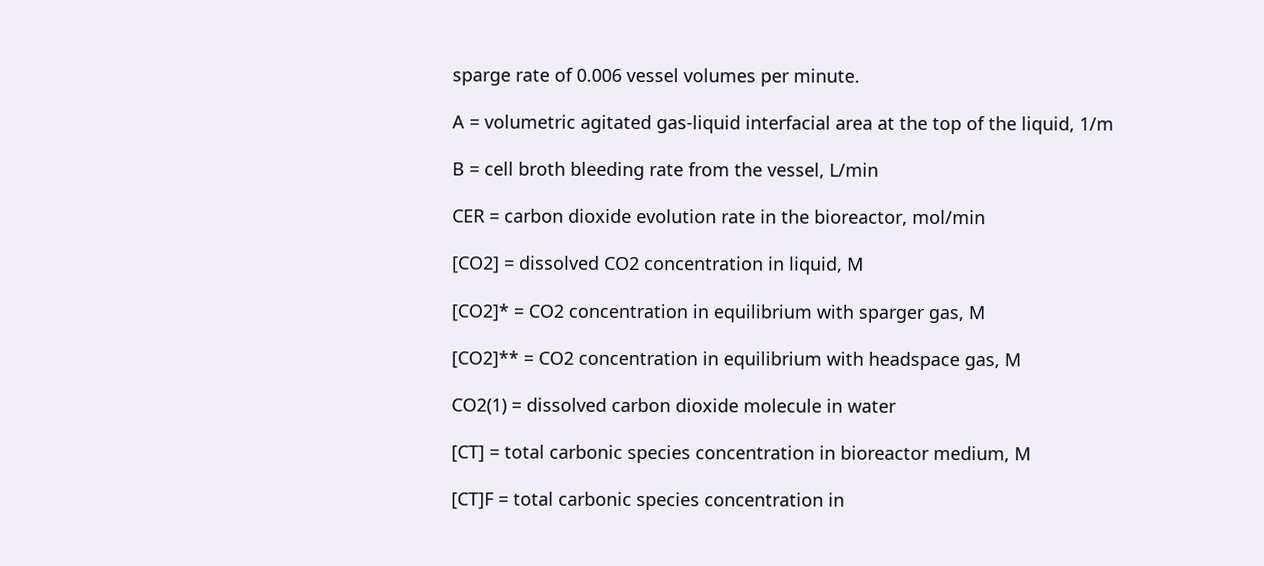sparge rate of 0.006 vessel volumes per minute.

A = volumetric agitated gas-liquid interfacial area at the top of the liquid, 1/m

B = cell broth bleeding rate from the vessel, L/min

CER = carbon dioxide evolution rate in the bioreactor, mol/min

[CO2] = dissolved CO2 concentration in liquid, M

[CO2]* = CO2 concentration in equilibrium with sparger gas, M

[CO2]** = CO2 concentration in equilibrium with headspace gas, M

CO2(1) = dissolved carbon dioxide molecule in water

[CT] = total carbonic species concentration in bioreactor medium, M

[CT]F = total carbonic species concentration in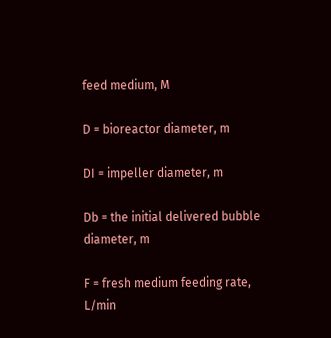feed medium, M

D = bioreactor diameter, m

DI = impeller diameter, m

Db = the initial delivered bubble diameter, m

F = fresh medium feeding rate, L/min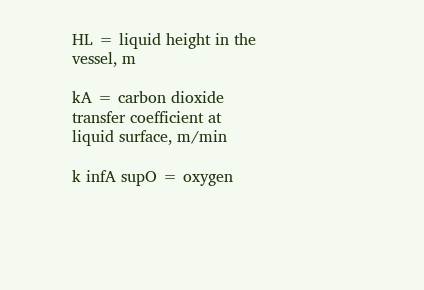HL = liquid height in the vessel, m

kA = carbon dioxide transfer coefficient at liquid surface, m/min

k infA supO = oxygen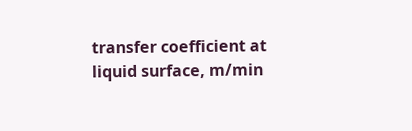transfer coefficient at liquid surface, m/min